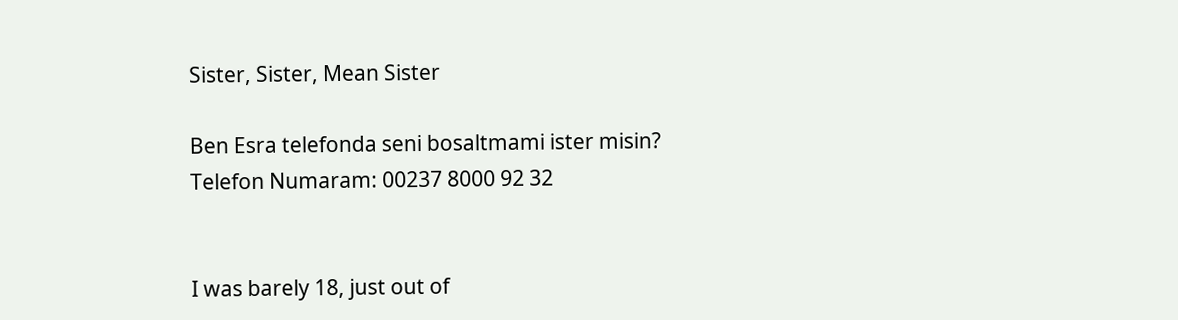Sister, Sister, Mean Sister

Ben Esra telefonda seni bosaltmami ister misin?
Telefon Numaram: 00237 8000 92 32


I was barely 18, just out of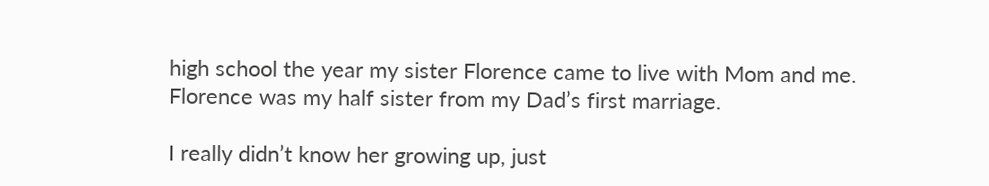high school the year my sister Florence came to live with Mom and me. Florence was my half sister from my Dad’s first marriage.

I really didn’t know her growing up, just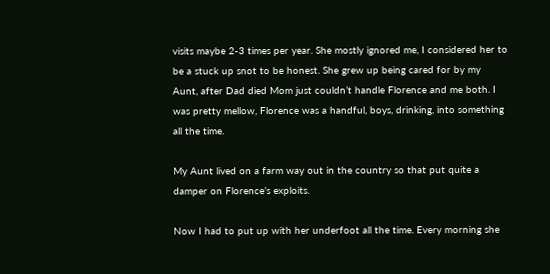visits maybe 2-3 times per year. She mostly ignored me, I considered her to be a stuck up snot to be honest. She grew up being cared for by my Aunt, after Dad died Mom just couldn’t handle Florence and me both. I was pretty mellow, Florence was a handful, boys, drinking, into something all the time.

My Aunt lived on a farm way out in the country so that put quite a damper on Florence’s exploits.

Now I had to put up with her underfoot all the time. Every morning she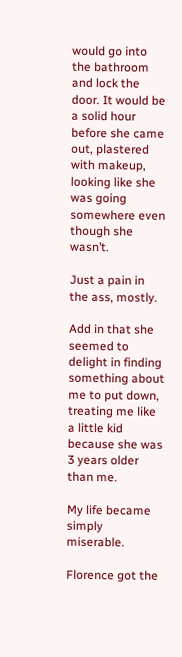would go into the bathroom and lock the door. It would be a solid hour before she came out, plastered with makeup, looking like she was going somewhere even though she wasn’t.

Just a pain in the ass, mostly.

Add in that she seemed to delight in finding something about me to put down, treating me like a little kid because she was 3 years older than me.

My life became simply miserable.

Florence got the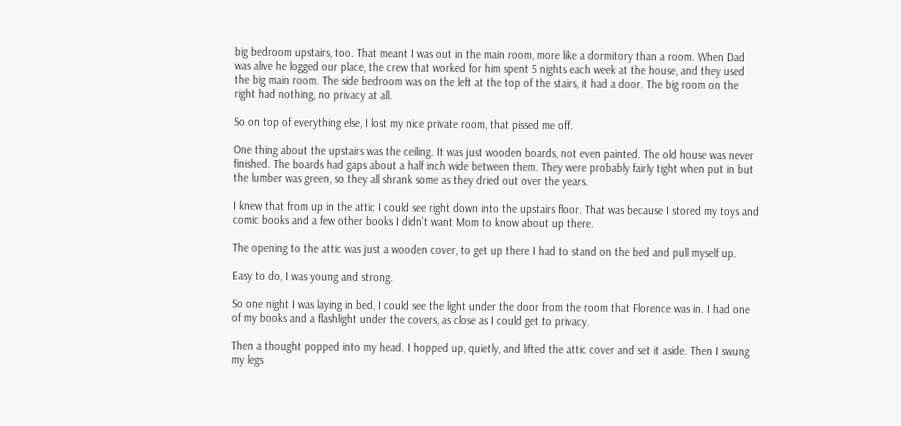big bedroom upstairs, too. That meant I was out in the main room, more like a dormitory than a room. When Dad was alive he logged our place, the crew that worked for him spent 5 nights each week at the house, and they used the big main room. The side bedroom was on the left at the top of the stairs, it had a door. The big room on the right had nothing, no privacy at all.

So on top of everything else, I lost my nice private room, that pissed me off.

One thing about the upstairs was the ceiling. It was just wooden boards, not even painted. The old house was never finished. The boards had gaps about a half inch wide between them. They were probably fairly tight when put in but the lumber was green, so they all shrank some as they dried out over the years.

I knew that from up in the attic I could see right down into the upstairs floor. That was because I stored my toys and comic books and a few other books I didn’t want Mom to know about up there.

The opening to the attic was just a wooden cover, to get up there I had to stand on the bed and pull myself up.

Easy to do, I was young and strong.

So one night I was laying in bed, I could see the light under the door from the room that Florence was in. I had one of my books and a flashlight under the covers, as close as I could get to privacy.

Then a thought popped into my head. I hopped up, quietly, and lifted the attic cover and set it aside. Then I swung my legs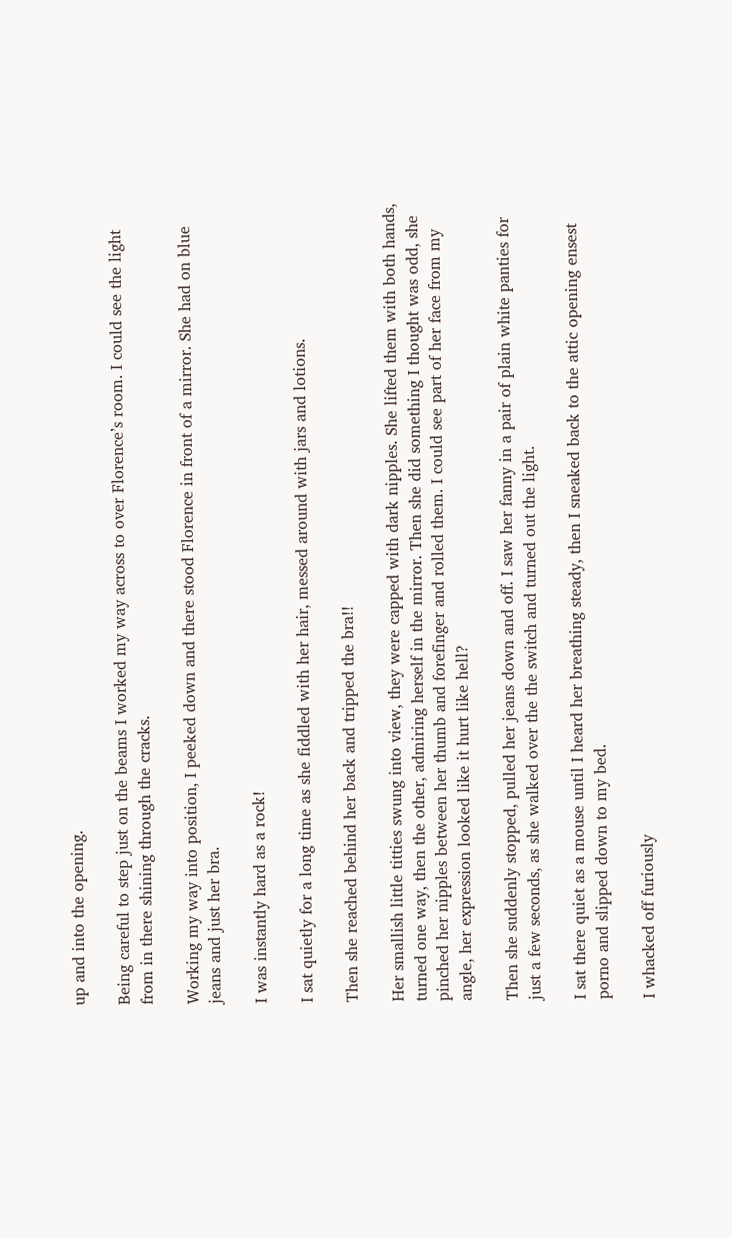up and into the opening.

Being careful to step just on the beams I worked my way across to over Florence’s room. I could see the light from in there shining through the cracks.

Working my way into position, I peeked down and there stood Florence in front of a mirror. She had on blue jeans and just her bra.

I was instantly hard as a rock!

I sat quietly for a long time as she fiddled with her hair, messed around with jars and lotions.

Then she reached behind her back and tripped the bra!!

Her smallish little titties swung into view, they were capped with dark nipples. She lifted them with both hands, turned one way, then the other, admiring herself in the mirror. Then she did something I thought was odd, she pinched her nipples between her thumb and forefinger and rolled them. I could see part of her face from my angle, her expression looked like it hurt like hell?

Then she suddenly stopped, pulled her jeans down and off. I saw her fanny in a pair of plain white panties for just a few seconds, as she walked over the the switch and turned out the light.

I sat there quiet as a mouse until I heard her breathing steady, then I sneaked back to the attic opening ensest porno and slipped down to my bed.

I whacked off furiously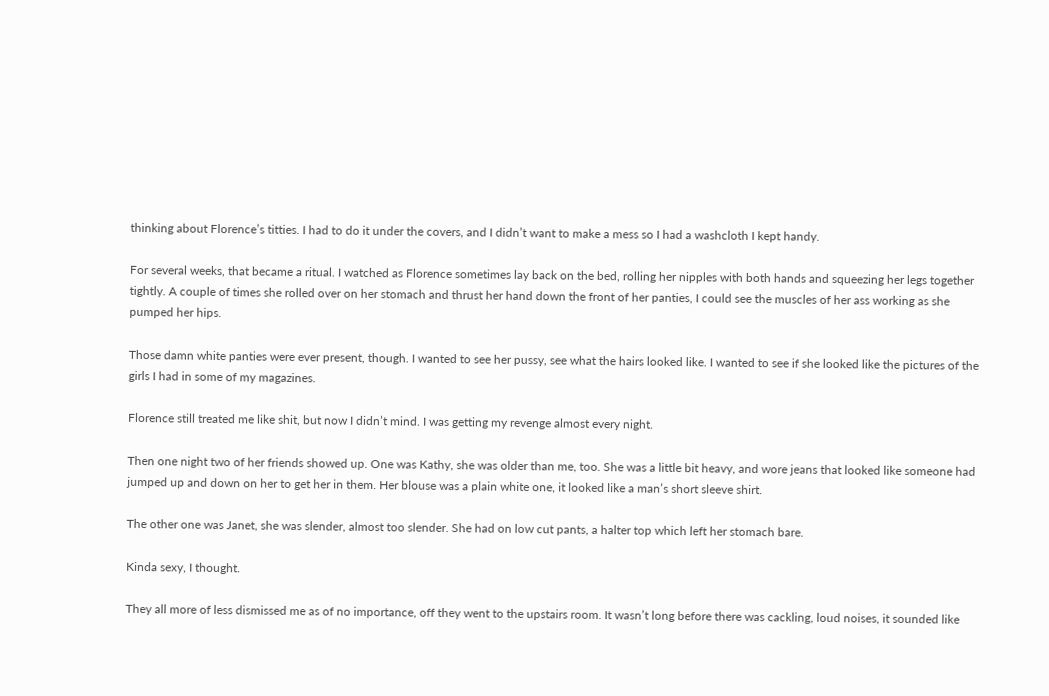thinking about Florence’s titties. I had to do it under the covers, and I didn’t want to make a mess so I had a washcloth I kept handy.

For several weeks, that became a ritual. I watched as Florence sometimes lay back on the bed, rolling her nipples with both hands and squeezing her legs together tightly. A couple of times she rolled over on her stomach and thrust her hand down the front of her panties, I could see the muscles of her ass working as she pumped her hips.

Those damn white panties were ever present, though. I wanted to see her pussy, see what the hairs looked like. I wanted to see if she looked like the pictures of the girls I had in some of my magazines.

Florence still treated me like shit, but now I didn’t mind. I was getting my revenge almost every night.

Then one night two of her friends showed up. One was Kathy, she was older than me, too. She was a little bit heavy, and wore jeans that looked like someone had jumped up and down on her to get her in them. Her blouse was a plain white one, it looked like a man’s short sleeve shirt.

The other one was Janet, she was slender, almost too slender. She had on low cut pants, a halter top which left her stomach bare.

Kinda sexy, I thought.

They all more of less dismissed me as of no importance, off they went to the upstairs room. It wasn’t long before there was cackling, loud noises, it sounded like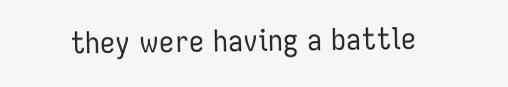they were having a battle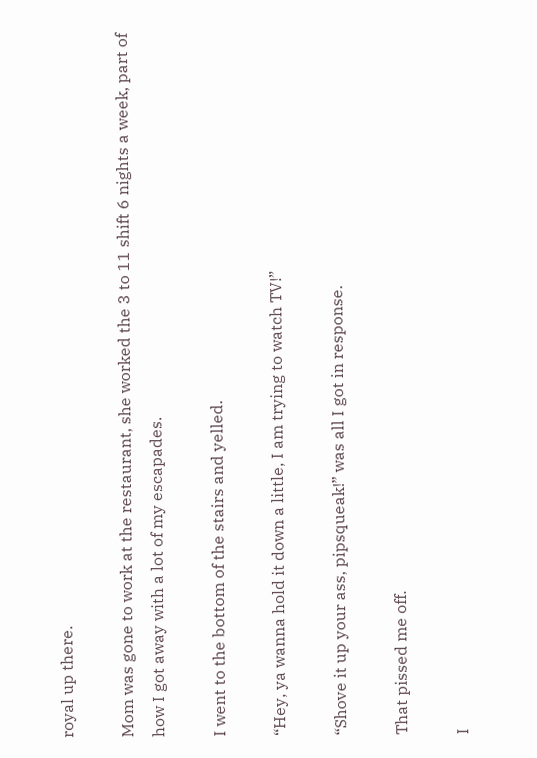royal up there.

Mom was gone to work at the restaurant, she worked the 3 to 11 shift 6 nights a week, part of how I got away with a lot of my escapades.

I went to the bottom of the stairs and yelled.

“Hey, ya wanna hold it down a little, I am trying to watch TV!”

“Shove it up your ass, pipsqueak!” was all I got in response.

That pissed me off.

I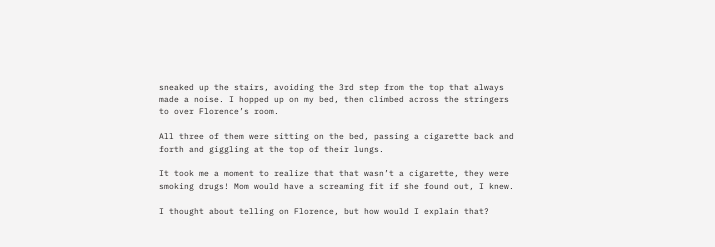sneaked up the stairs, avoiding the 3rd step from the top that always made a noise. I hopped up on my bed, then climbed across the stringers to over Florence’s room.

All three of them were sitting on the bed, passing a cigarette back and forth and giggling at the top of their lungs.

It took me a moment to realize that that wasn’t a cigarette, they were smoking drugs! Mom would have a screaming fit if she found out, I knew.

I thought about telling on Florence, but how would I explain that?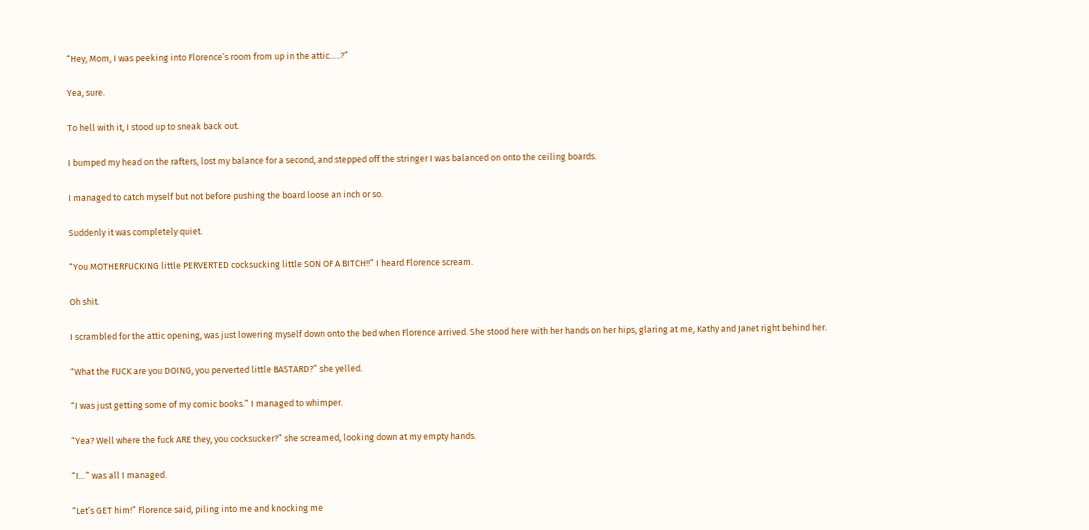“Hey, Mom, I was peeking into Florence’s room from up in the attic…..?”

Yea, sure.

To hell with it, I stood up to sneak back out.

I bumped my head on the rafters, lost my balance for a second, and stepped off the stringer I was balanced on onto the ceiling boards.

I managed to catch myself but not before pushing the board loose an inch or so.

Suddenly it was completely quiet.

“You MOTHERFUCKING little PERVERTED cocksucking little SON OF A BITCH!!” I heard Florence scream.

Oh shit.

I scrambled for the attic opening, was just lowering myself down onto the bed when Florence arrived. She stood here with her hands on her hips, glaring at me, Kathy and Janet right behind her.

“What the FUCK are you DOING, you perverted little BASTARD?” she yelled.

“I was just getting some of my comic books.” I managed to whimper.

“Yea? Well where the fuck ARE they, you cocksucker?” she screamed, looking down at my empty hands.

“I…” was all I managed.

“Let’s GET him!” Florence said, piling into me and knocking me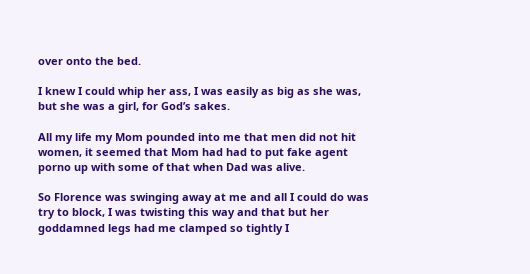over onto the bed.

I knew I could whip her ass, I was easily as big as she was, but she was a girl, for God’s sakes.

All my life my Mom pounded into me that men did not hit women, it seemed that Mom had had to put fake agent porno up with some of that when Dad was alive.

So Florence was swinging away at me and all I could do was try to block, I was twisting this way and that but her goddamned legs had me clamped so tightly I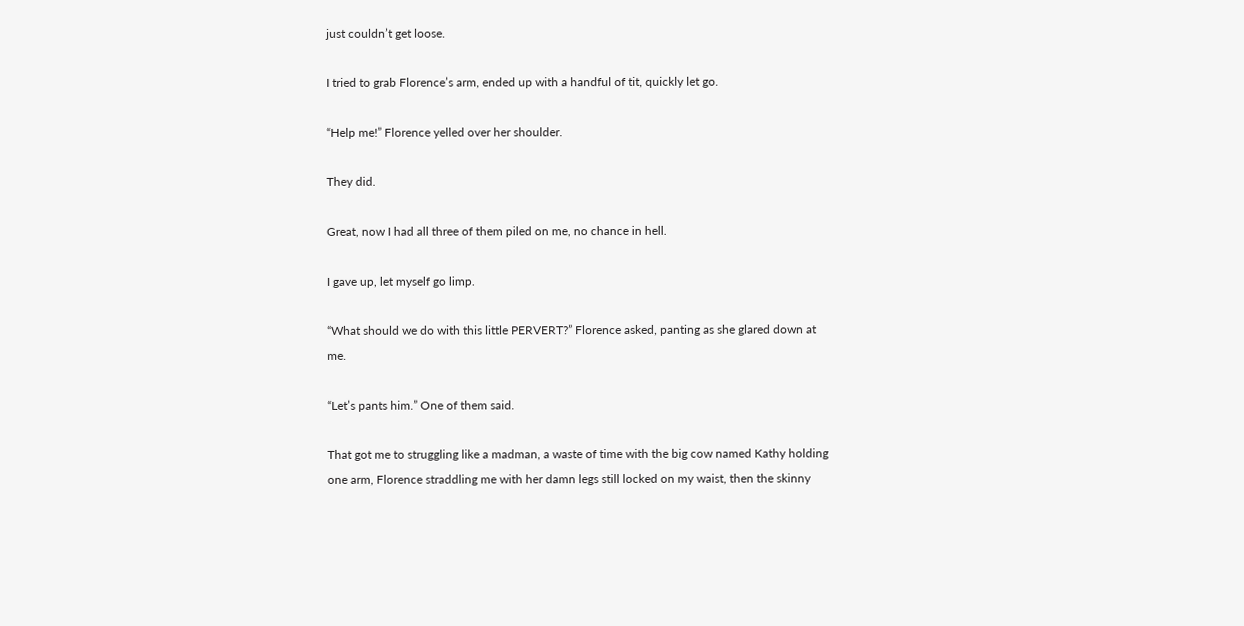just couldn’t get loose.

I tried to grab Florence’s arm, ended up with a handful of tit, quickly let go.

“Help me!” Florence yelled over her shoulder.

They did.

Great, now I had all three of them piled on me, no chance in hell.

I gave up, let myself go limp.

“What should we do with this little PERVERT?” Florence asked, panting as she glared down at me.

“Let’s pants him.” One of them said.

That got me to struggling like a madman, a waste of time with the big cow named Kathy holding one arm, Florence straddling me with her damn legs still locked on my waist, then the skinny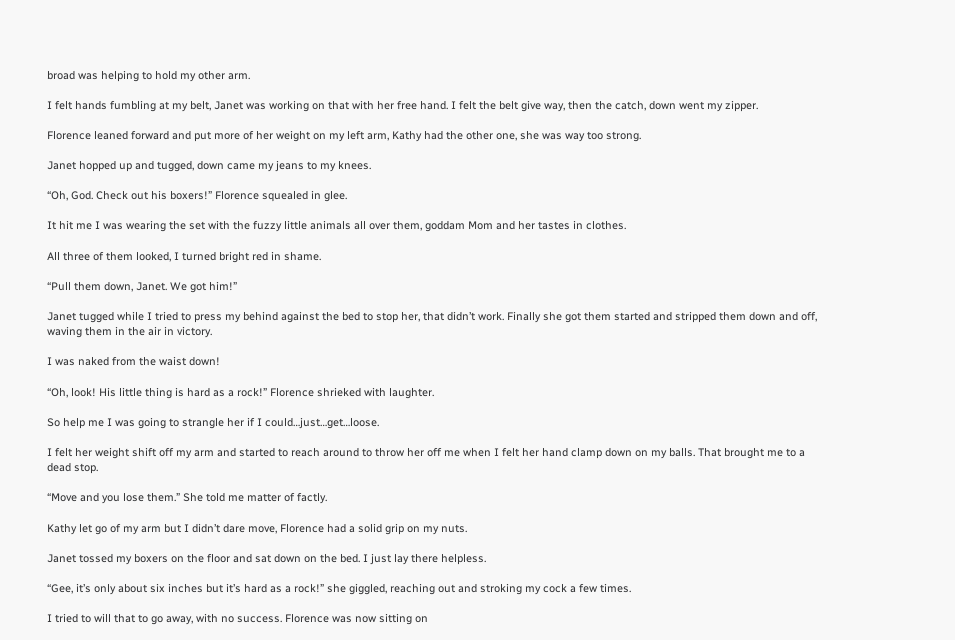broad was helping to hold my other arm.

I felt hands fumbling at my belt, Janet was working on that with her free hand. I felt the belt give way, then the catch, down went my zipper.

Florence leaned forward and put more of her weight on my left arm, Kathy had the other one, she was way too strong.

Janet hopped up and tugged, down came my jeans to my knees.

“Oh, God. Check out his boxers!” Florence squealed in glee.

It hit me I was wearing the set with the fuzzy little animals all over them, goddam Mom and her tastes in clothes.

All three of them looked, I turned bright red in shame.

“Pull them down, Janet. We got him!”

Janet tugged while I tried to press my behind against the bed to stop her, that didn’t work. Finally she got them started and stripped them down and off, waving them in the air in victory.

I was naked from the waist down!

“Oh, look! His little thing is hard as a rock!” Florence shrieked with laughter.

So help me I was going to strangle her if I could…just…get…loose.

I felt her weight shift off my arm and started to reach around to throw her off me when I felt her hand clamp down on my balls. That brought me to a dead stop.

“Move and you lose them.” She told me matter of factly.

Kathy let go of my arm but I didn’t dare move, Florence had a solid grip on my nuts.

Janet tossed my boxers on the floor and sat down on the bed. I just lay there helpless.

“Gee, it’s only about six inches but it’s hard as a rock!” she giggled, reaching out and stroking my cock a few times.

I tried to will that to go away, with no success. Florence was now sitting on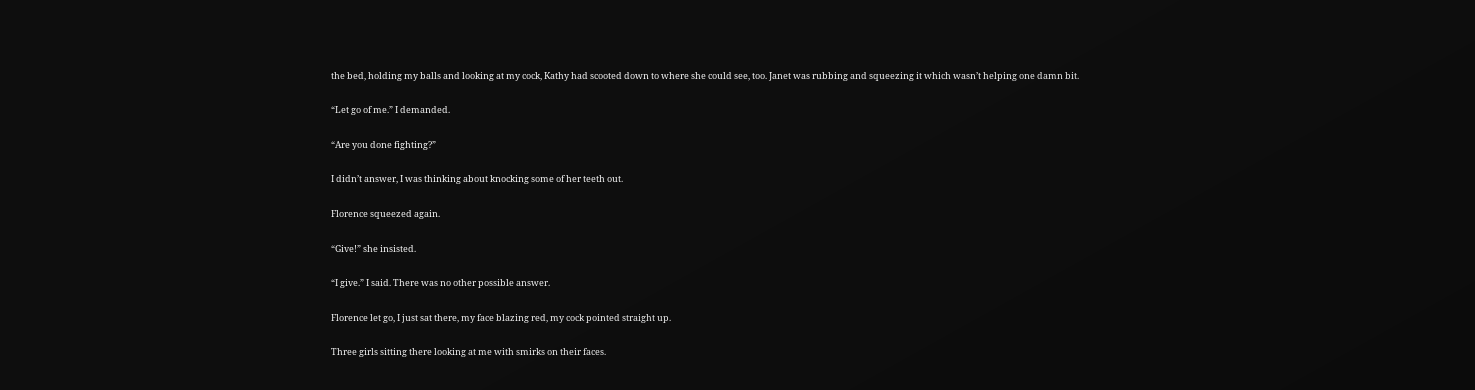the bed, holding my balls and looking at my cock, Kathy had scooted down to where she could see, too. Janet was rubbing and squeezing it which wasn’t helping one damn bit.

“Let go of me.” I demanded.

“Are you done fighting?”

I didn’t answer, I was thinking about knocking some of her teeth out.

Florence squeezed again.

“Give!” she insisted.

“I give.” I said. There was no other possible answer.

Florence let go, I just sat there, my face blazing red, my cock pointed straight up.

Three girls sitting there looking at me with smirks on their faces.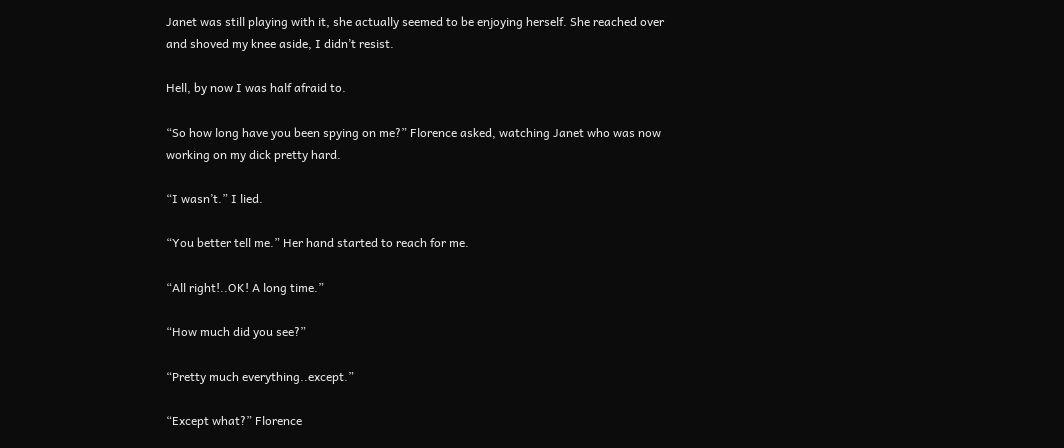Janet was still playing with it, she actually seemed to be enjoying herself. She reached over and shoved my knee aside, I didn’t resist.

Hell, by now I was half afraid to.

“So how long have you been spying on me?” Florence asked, watching Janet who was now working on my dick pretty hard.

“I wasn’t.” I lied.

“You better tell me.” Her hand started to reach for me.

“All right!..OK! A long time.”

“How much did you see?”

“Pretty much everything..except.”

“Except what?” Florence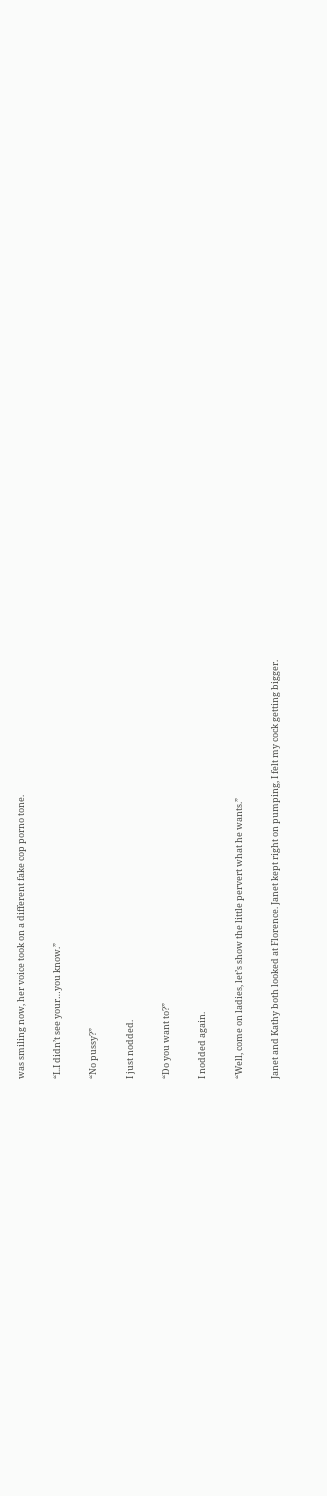was smiling now, her voice took on a different fake cop porno tone.

“I..I didn’t see your…you know.”

“No pussy?”

I just nodded.

“Do you want to?”

I nodded again.

“Well, come on ladies, let’s show the little pervert what he wants.”

Janet and Kathy both looked at Florence. Janet kept right on pumping, I felt my cock getting bigger.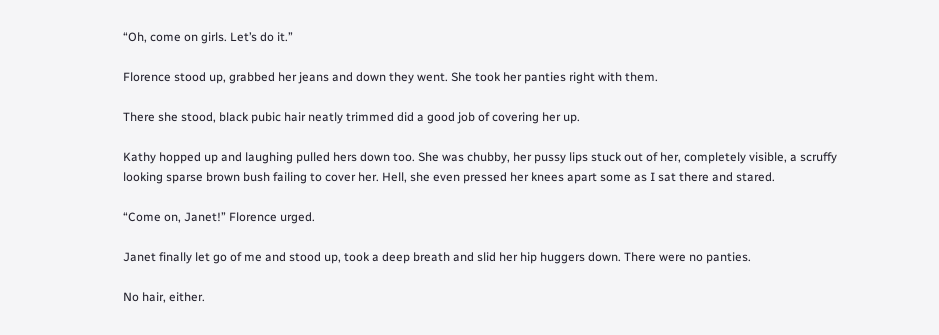“Oh, come on girls. Let’s do it.”

Florence stood up, grabbed her jeans and down they went. She took her panties right with them.

There she stood, black pubic hair neatly trimmed did a good job of covering her up.

Kathy hopped up and laughing pulled hers down too. She was chubby, her pussy lips stuck out of her, completely visible, a scruffy looking sparse brown bush failing to cover her. Hell, she even pressed her knees apart some as I sat there and stared.

“Come on, Janet!” Florence urged.

Janet finally let go of me and stood up, took a deep breath and slid her hip huggers down. There were no panties.

No hair, either.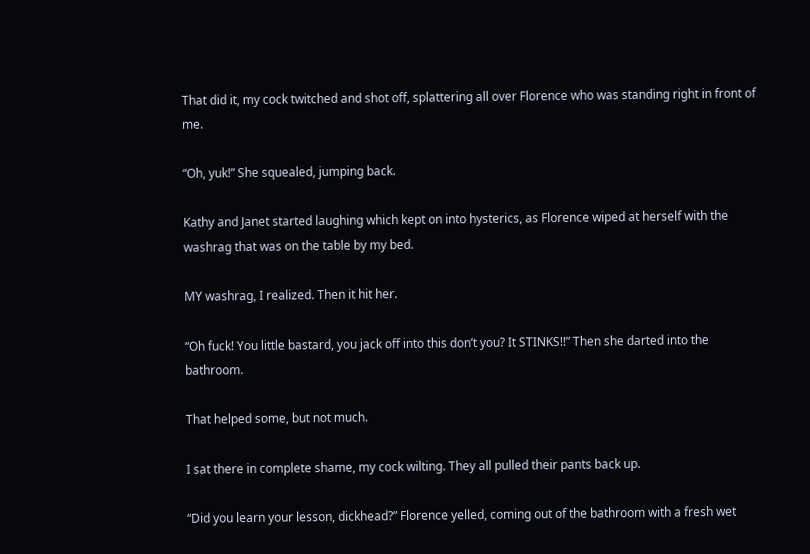That did it, my cock twitched and shot off, splattering all over Florence who was standing right in front of me.

“Oh, yuk!” She squealed, jumping back.

Kathy and Janet started laughing which kept on into hysterics, as Florence wiped at herself with the washrag that was on the table by my bed.

MY washrag, I realized. Then it hit her.

“Oh fuck! You little bastard, you jack off into this don’t you? It STINKS!!” Then she darted into the bathroom.

That helped some, but not much.

I sat there in complete shame, my cock wilting. They all pulled their pants back up.

“Did you learn your lesson, dickhead?” Florence yelled, coming out of the bathroom with a fresh wet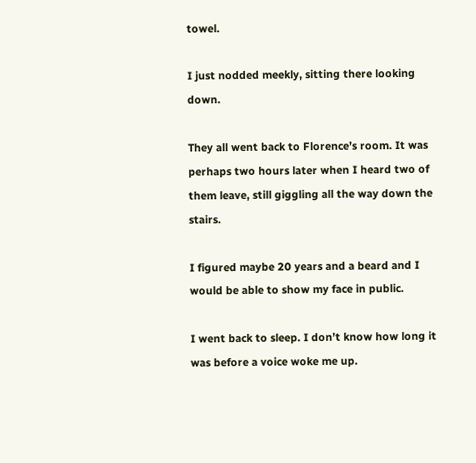towel.

I just nodded meekly, sitting there looking down.

They all went back to Florence’s room. It was perhaps two hours later when I heard two of them leave, still giggling all the way down the stairs.

I figured maybe 20 years and a beard and I would be able to show my face in public.

I went back to sleep. I don’t know how long it was before a voice woke me up.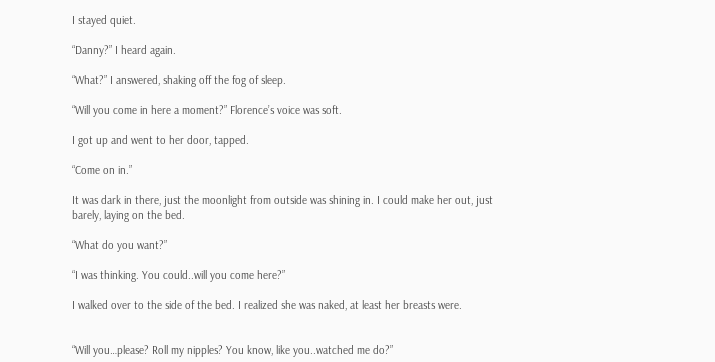I stayed quiet.

“Danny?” I heard again.

“What?” I answered, shaking off the fog of sleep.

“Will you come in here a moment?” Florence’s voice was soft.

I got up and went to her door, tapped.

“Come on in.”

It was dark in there, just the moonlight from outside was shining in. I could make her out, just barely, laying on the bed.

“What do you want?”

“I was thinking. You could..will you come here?”

I walked over to the side of the bed. I realized she was naked, at least her breasts were.


“Will you…please? Roll my nipples? You know, like you..watched me do?”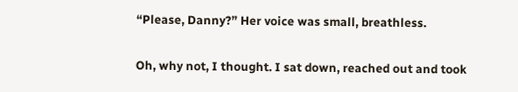“Please, Danny?” Her voice was small, breathless.

Oh, why not, I thought. I sat down, reached out and took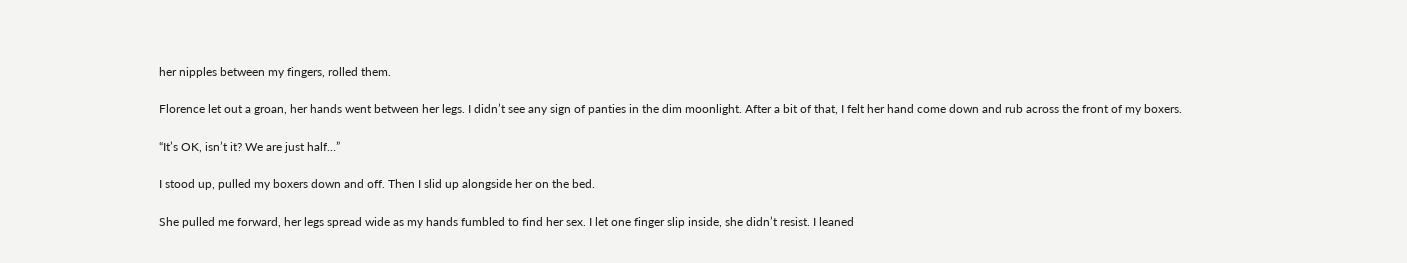her nipples between my fingers, rolled them.

Florence let out a groan, her hands went between her legs. I didn’t see any sign of panties in the dim moonlight. After a bit of that, I felt her hand come down and rub across the front of my boxers.

“It’s OK, isn’t it? We are just half…”

I stood up, pulled my boxers down and off. Then I slid up alongside her on the bed.

She pulled me forward, her legs spread wide as my hands fumbled to find her sex. I let one finger slip inside, she didn’t resist. I leaned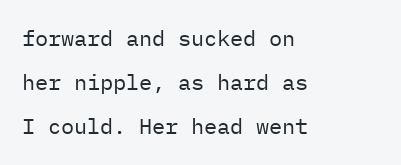forward and sucked on her nipple, as hard as I could. Her head went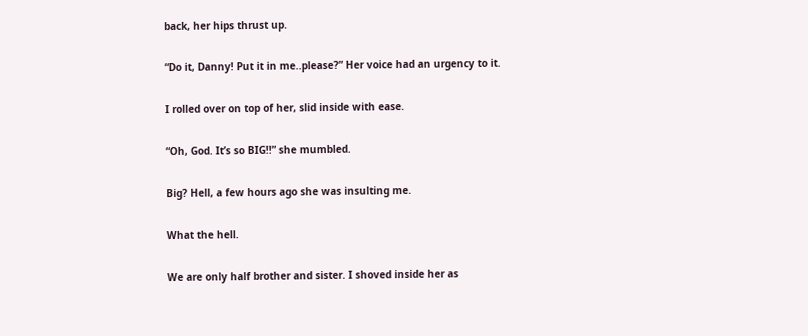back, her hips thrust up.

“Do it, Danny! Put it in me..please?” Her voice had an urgency to it.

I rolled over on top of her, slid inside with ease.

“Oh, God. It’s so BIG!!” she mumbled.

Big? Hell, a few hours ago she was insulting me.

What the hell.

We are only half brother and sister. I shoved inside her as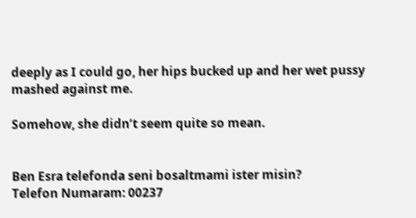deeply as I could go, her hips bucked up and her wet pussy mashed against me.

Somehow, she didn’t seem quite so mean.


Ben Esra telefonda seni bosaltmami ister misin?
Telefon Numaram: 00237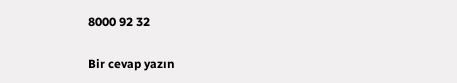8000 92 32

Bir cevap yazın